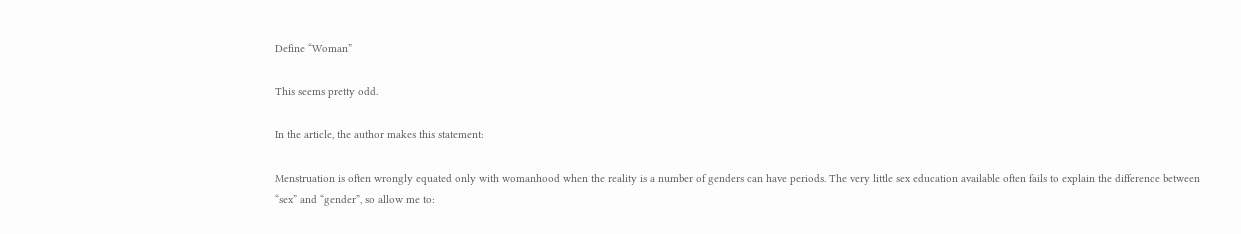Define “Woman”

This seems pretty odd.

In the article, the author makes this statement:

Menstruation is often wrongly equated only with womanhood when the reality is a number of genders can have periods. The very little sex education available often fails to explain the difference between “sex” and “gender”, so allow me to: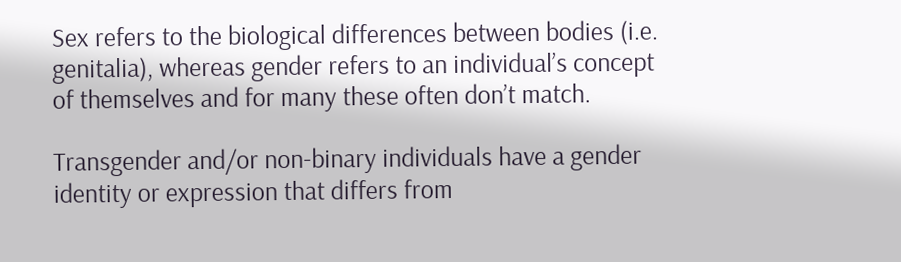Sex refers to the biological differences between bodies (i.e. genitalia), whereas gender refers to an individual’s concept of themselves and for many these often don’t match.

Transgender and/or non-binary individuals have a gender identity or expression that differs from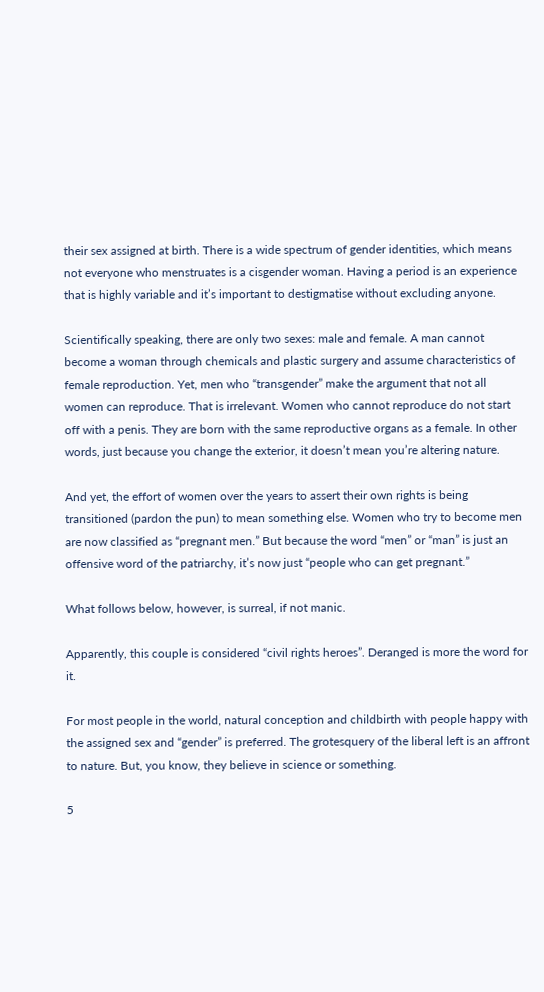their sex assigned at birth. There is a wide spectrum of gender identities, which means not everyone who menstruates is a cisgender woman. Having a period is an experience that is highly variable and it’s important to destigmatise without excluding anyone.

Scientifically speaking, there are only two sexes: male and female. A man cannot become a woman through chemicals and plastic surgery and assume characteristics of female reproduction. Yet, men who “transgender” make the argument that not all women can reproduce. That is irrelevant. Women who cannot reproduce do not start off with a penis. They are born with the same reproductive organs as a female. In other words, just because you change the exterior, it doesn’t mean you’re altering nature.

And yet, the effort of women over the years to assert their own rights is being transitioned (pardon the pun) to mean something else. Women who try to become men are now classified as “pregnant men.” But because the word “men” or “man” is just an offensive word of the patriarchy, it’s now just “people who can get pregnant.”

What follows below, however, is surreal, if not manic.

Apparently, this couple is considered “civil rights heroes”. Deranged is more the word for it.

For most people in the world, natural conception and childbirth with people happy with the assigned sex and “gender” is preferred. The grotesquery of the liberal left is an affront to nature. But, you know, they believe in science or something.

5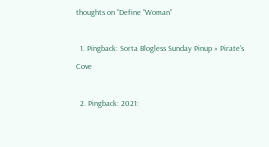thoughts on “Define “Woman”

  1. Pingback: Sorta Blogless Sunday Pinup » Pirate's Cove

  2. Pingback: 2021: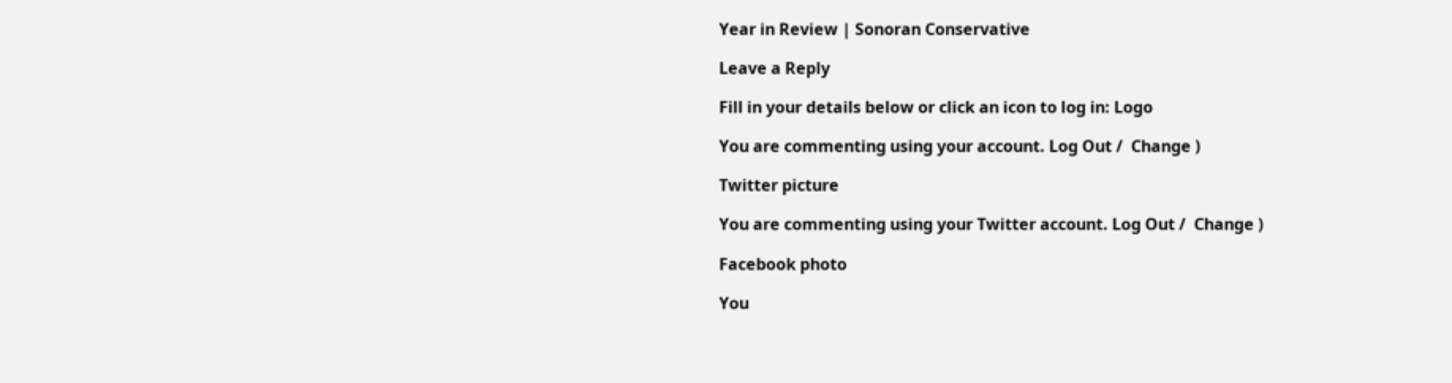Year in Review | Sonoran Conservative

Leave a Reply

Fill in your details below or click an icon to log in: Logo

You are commenting using your account. Log Out /  Change )

Twitter picture

You are commenting using your Twitter account. Log Out /  Change )

Facebook photo

You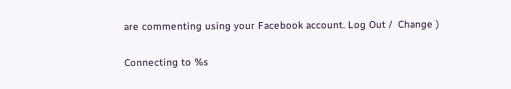are commenting using your Facebook account. Log Out /  Change )

Connecting to %s